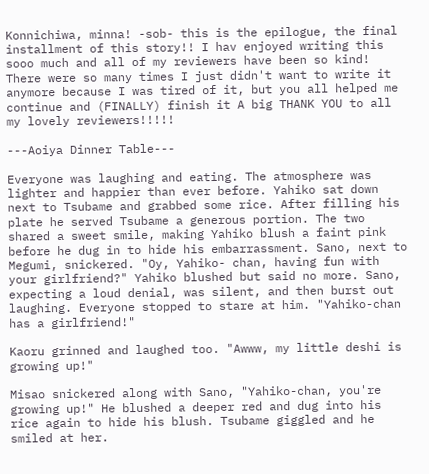Konnichiwa, minna! -sob- this is the epilogue, the final installment of this story!! I hav enjoyed writing this sooo much and all of my reviewers have been so kind! There were so many times I just didn't want to write it anymore because I was tired of it, but you all helped me continue and (FINALLY) finish it A big THANK YOU to all my lovely reviewers!!!!!

---Aoiya Dinner Table---

Everyone was laughing and eating. The atmosphere was lighter and happier than ever before. Yahiko sat down next to Tsubame and grabbed some rice. After filling his plate he served Tsubame a generous portion. The two shared a sweet smile, making Yahiko blush a faint pink before he dug in to hide his embarrassment. Sano, next to Megumi, snickered. "Oy, Yahiko- chan, having fun with your girlfriend?" Yahiko blushed but said no more. Sano, expecting a loud denial, was silent, and then burst out laughing. Everyone stopped to stare at him. "Yahiko-chan has a girlfriend!"

Kaoru grinned and laughed too. "Awww, my little deshi is growing up!"

Misao snickered along with Sano, "Yahiko-chan, you're growing up!" He blushed a deeper red and dug into his rice again to hide his blush. Tsubame giggled and he smiled at her.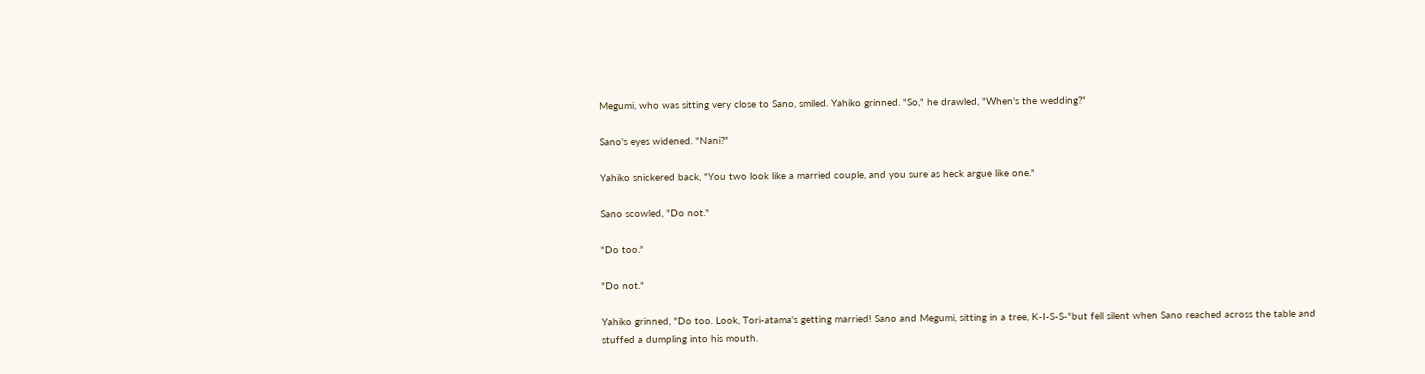Megumi, who was sitting very close to Sano, smiled. Yahiko grinned. "So," he drawled, "When's the wedding?"

Sano's eyes widened. "Nani?"

Yahiko snickered back, "You two look like a married couple, and you sure as heck argue like one."

Sano scowled, "Do not."

"Do too."

"Do not."

Yahiko grinned, "Do too. Look, Tori-atama's getting married! Sano and Megumi, sitting in a tree, K-I-S-S-"but fell silent when Sano reached across the table and stuffed a dumpling into his mouth.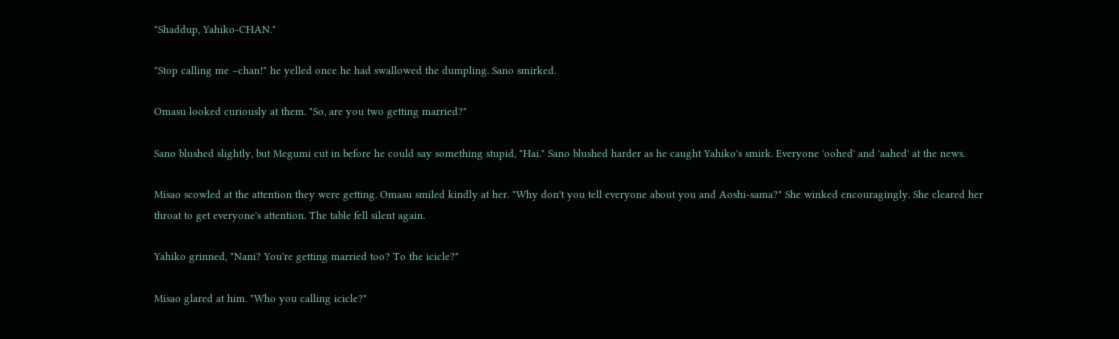"Shaddup, Yahiko-CHAN."

"Stop calling me –chan!" he yelled once he had swallowed the dumpling. Sano smirked.

Omasu looked curiously at them. "So, are you two getting married?"

Sano blushed slightly, but Megumi cut in before he could say something stupid, "Hai." Sano blushed harder as he caught Yahiko's smirk. Everyone 'oohed' and 'aahed' at the news.

Misao scowled at the attention they were getting. Omasu smiled kindly at her. "Why don't you tell everyone about you and Aoshi-sama?" She winked encouragingly. She cleared her throat to get everyone's attention. The table fell silent again.

Yahiko grinned, "Nani? You're getting married too? To the icicle?"

Misao glared at him. "Who you calling icicle?"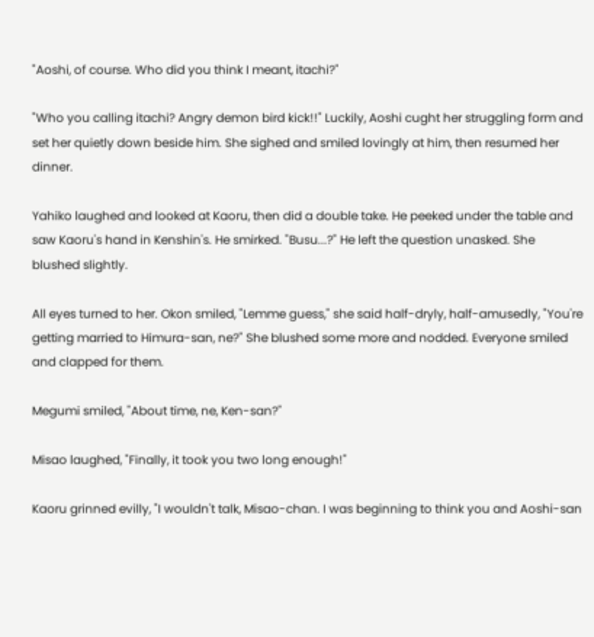"Aoshi, of course. Who did you think I meant, itachi?"

"Who you calling itachi? Angry demon bird kick!!" Luckily, Aoshi cught her struggling form and set her quietly down beside him. She sighed and smiled lovingly at him, then resumed her dinner.

Yahiko laughed and looked at Kaoru, then did a double take. He peeked under the table and saw Kaoru's hand in Kenshin's. He smirked. "Busu...?" He left the question unasked. She blushed slightly.

All eyes turned to her. Okon smiled, "Lemme guess," she said half-dryly, half-amusedly, "You're getting married to Himura-san, ne?" She blushed some more and nodded. Everyone smiled and clapped for them.

Megumi smiled, "About time, ne, Ken-san?"

Misao laughed, "Finally, it took you two long enough!"

Kaoru grinned evilly, "I wouldn't talk, Misao-chan. I was beginning to think you and Aoshi-san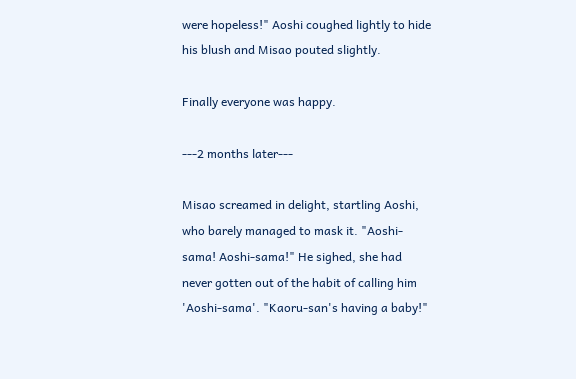were hopeless!" Aoshi coughed lightly to hide his blush and Misao pouted slightly.

Finally everyone was happy.

---2 months later---

Misao screamed in delight, startling Aoshi, who barely managed to mask it. "Aoshi-sama! Aoshi-sama!" He sighed, she had never gotten out of the habit of calling him 'Aoshi-sama'. "Kaoru-san's having a baby!"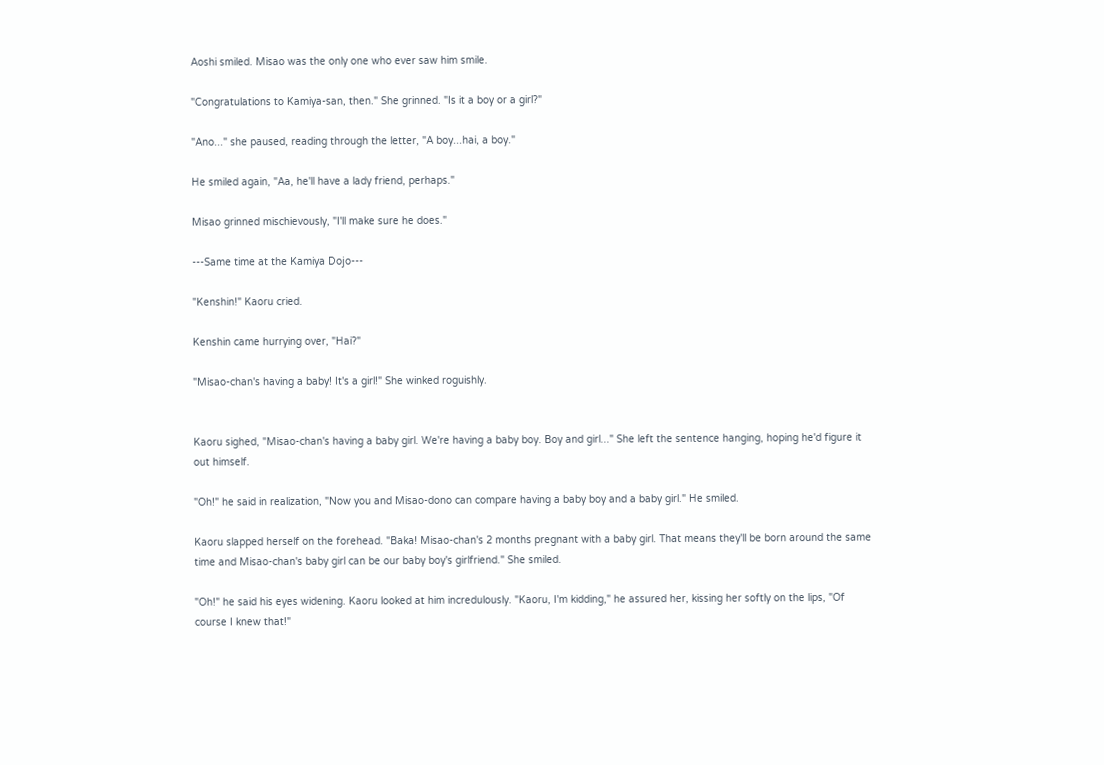Aoshi smiled. Misao was the only one who ever saw him smile.

"Congratulations to Kamiya-san, then." She grinned. "Is it a boy or a girl?"

"Ano..." she paused, reading through the letter, "A boy...hai, a boy."

He smiled again, "Aa, he'll have a lady friend, perhaps."

Misao grinned mischievously, "I'll make sure he does."

---Same time at the Kamiya Dojo---

"Kenshin!" Kaoru cried.

Kenshin came hurrying over, "Hai?"

"Misao-chan's having a baby! It's a girl!" She winked roguishly.


Kaoru sighed, "Misao-chan's having a baby girl. We're having a baby boy. Boy and girl..." She left the sentence hanging, hoping he'd figure it out himself.

"Oh!" he said in realization, "Now you and Misao-dono can compare having a baby boy and a baby girl." He smiled.

Kaoru slapped herself on the forehead. "Baka! Misao-chan's 2 months pregnant with a baby girl. That means they'll be born around the same time and Misao-chan's baby girl can be our baby boy's girlfriend." She smiled.

"Oh!" he said his eyes widening. Kaoru looked at him incredulously. "Kaoru, I'm kidding," he assured her, kissing her softly on the lips, "Of course I knew that!"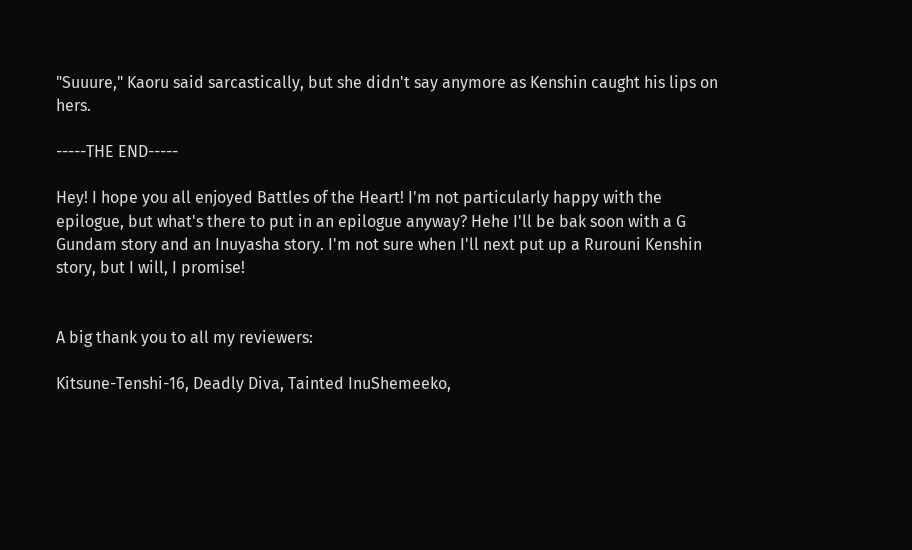"Suuure," Kaoru said sarcastically, but she didn't say anymore as Kenshin caught his lips on hers.

-----THE END-----

Hey! I hope you all enjoyed Battles of the Heart! I'm not particularly happy with the epilogue, but what's there to put in an epilogue anyway? Hehe I'll be bak soon with a G Gundam story and an Inuyasha story. I'm not sure when I'll next put up a Rurouni Kenshin story, but I will, I promise!


A big thank you to all my reviewers:

Kitsune-Tenshi-16, Deadly Diva, Tainted InuShemeeko,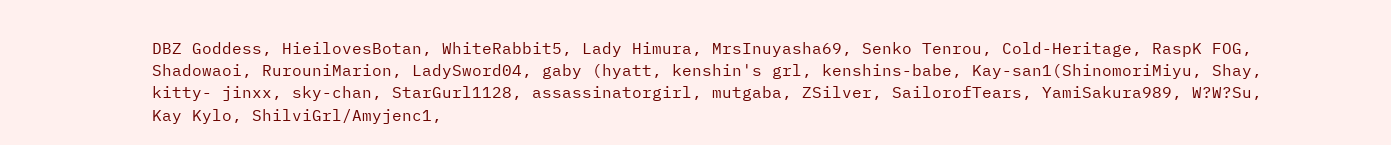DBZ Goddess, HieilovesBotan, WhiteRabbit5, Lady Himura, MrsInuyasha69, Senko Tenrou, Cold-Heritage, RaspK FOG, Shadowaoi, RurouniMarion, LadySword04, gaby (hyatt, kenshin's grl, kenshins-babe, Kay-san1(ShinomoriMiyu, Shay, kitty- jinxx, sky-chan, StarGurl1128, assassinatorgirl, mutgaba, ZSilver, SailorofTears, YamiSakura989, W?W?Su, Kay Kylo, ShilviGrl/Amyjenc1,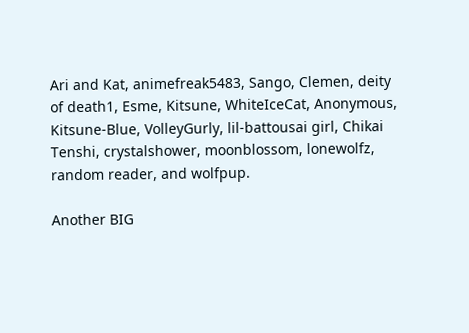Ari and Kat, animefreak5483, Sango, Clemen, deity of death1, Esme, Kitsune, WhiteIceCat, Anonymous, Kitsune-Blue, VolleyGurly, lil-battousai girl, Chikai Tenshi, crystalshower, moonblossom, lonewolfz, random reader, and wolfpup.

Another BIG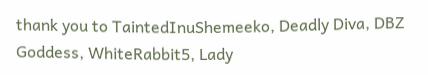thank you to TaintedInuShemeeko, Deadly Diva, DBZ Goddess, WhiteRabbit5, Lady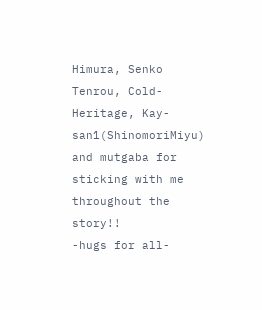Himura, Senko Tenrou, Cold-Heritage, Kay- san1(ShinomoriMiyu) and mutgaba for sticking with me throughout the story!!
-hugs for all-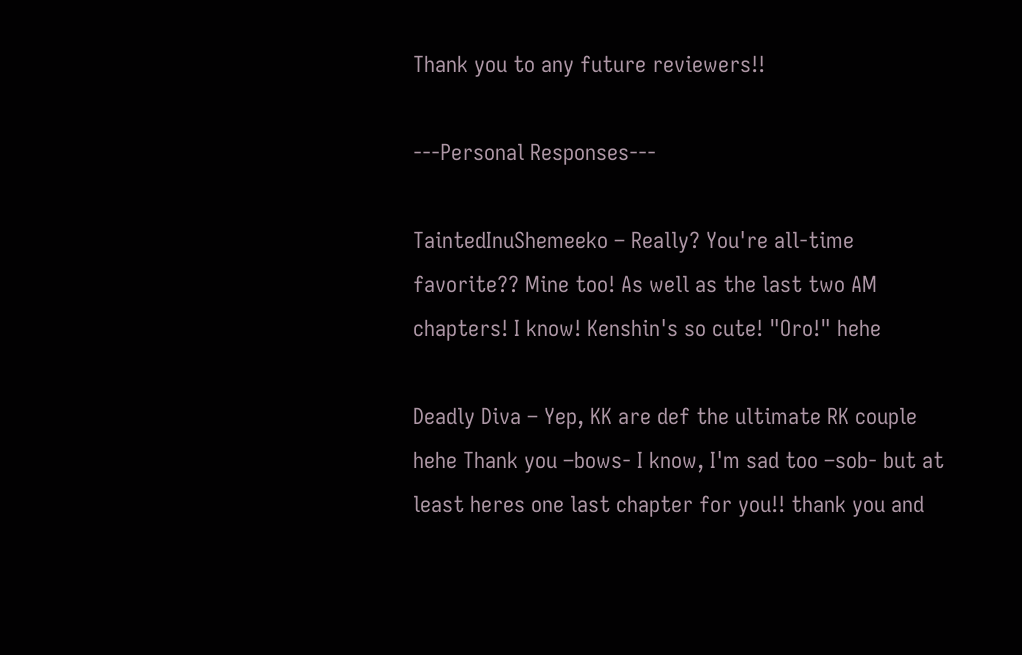Thank you to any future reviewers!!

---Personal Responses---

TaintedInuShemeeko – Really? You're all-time favorite?? Mine too! As well as the last two AM chapters! I know! Kenshin's so cute! "Oro!" hehe

Deadly Diva – Yep, KK are def the ultimate RK couple hehe Thank you –bows- I know, I'm sad too –sob- but at least heres one last chapter for you!! thank you and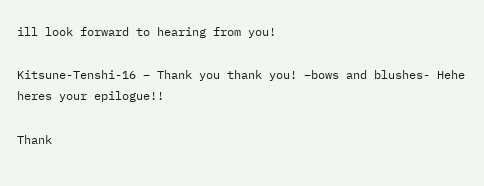ill look forward to hearing from you!

Kitsune-Tenshi-16 – Thank you thank you! –bows and blushes- Hehe heres your epilogue!!

Thank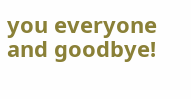you everyone and goodbye!